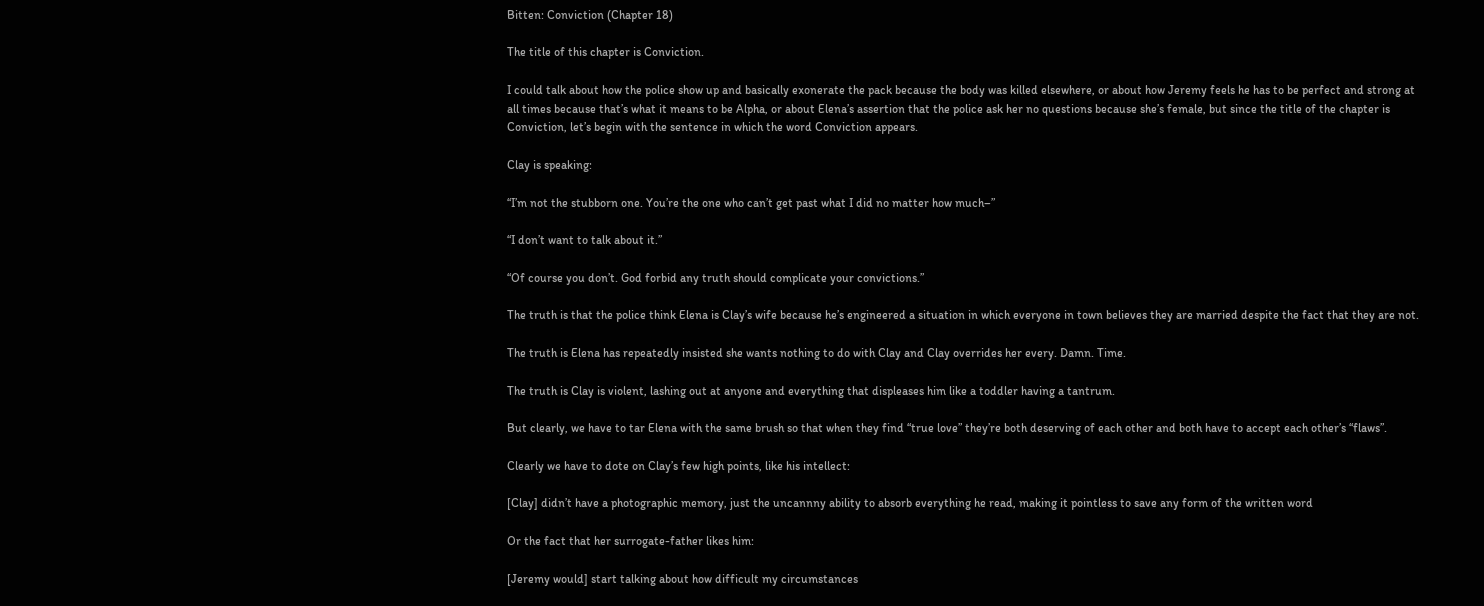Bitten: Conviction (Chapter 18)

The title of this chapter is Conviction.

I could talk about how the police show up and basically exonerate the pack because the body was killed elsewhere, or about how Jeremy feels he has to be perfect and strong at all times because that’s what it means to be Alpha, or about Elena’s assertion that the police ask her no questions because she’s female, but since the title of the chapter is Conviction, let’s begin with the sentence in which the word Conviction appears.

Clay is speaking:

“I’m not the stubborn one. You’re the one who can’t get past what I did no matter how much–”

“I don’t want to talk about it.”

“Of course you don’t. God forbid any truth should complicate your convictions.”

The truth is that the police think Elena is Clay’s wife because he’s engineered a situation in which everyone in town believes they are married despite the fact that they are not.

The truth is Elena has repeatedly insisted she wants nothing to do with Clay and Clay overrides her every. Damn. Time.

The truth is Clay is violent, lashing out at anyone and everything that displeases him like a toddler having a tantrum.

But clearly, we have to tar Elena with the same brush so that when they find “true love” they’re both deserving of each other and both have to accept each other’s “flaws”.

Clearly we have to dote on Clay’s few high points, like his intellect:

[Clay] didn’t have a photographic memory, just the uncannny ability to absorb everything he read, making it pointless to save any form of the written word

Or the fact that her surrogate-father likes him:

[Jeremy would] start talking about how difficult my circumstances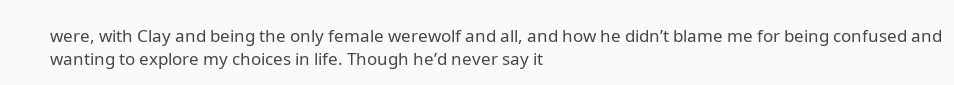were, with Clay and being the only female werewolf and all, and how he didn’t blame me for being confused and wanting to explore my choices in life. Though he’d never say it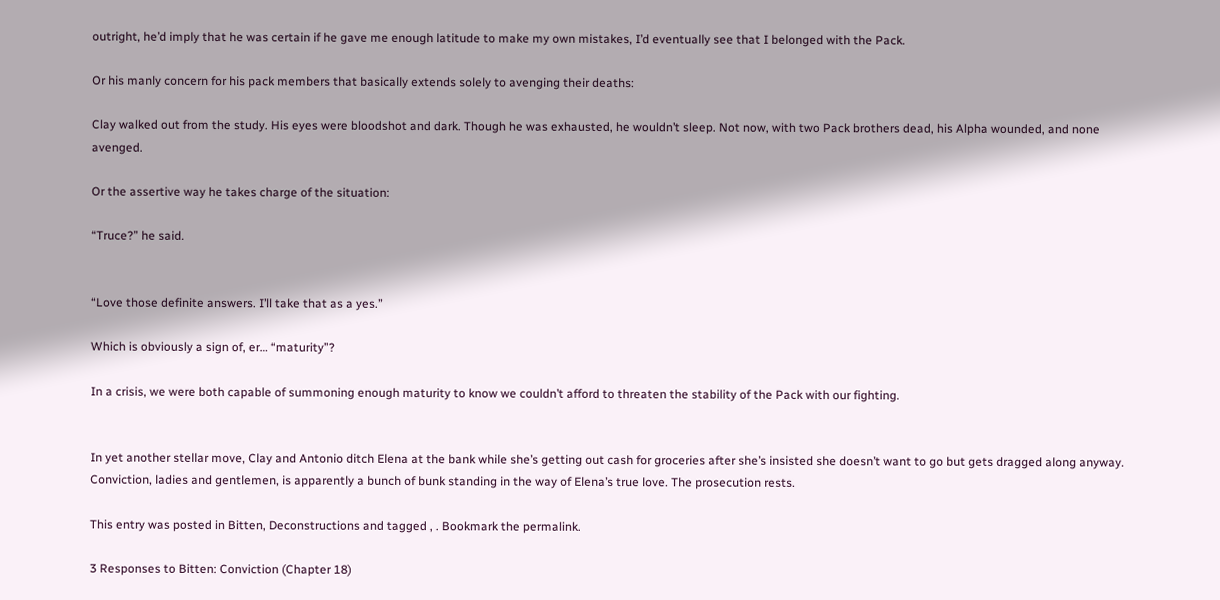outright, he’d imply that he was certain if he gave me enough latitude to make my own mistakes, I’d eventually see that I belonged with the Pack.

Or his manly concern for his pack members that basically extends solely to avenging their deaths:

Clay walked out from the study. His eyes were bloodshot and dark. Though he was exhausted, he wouldn’t sleep. Not now, with two Pack brothers dead, his Alpha wounded, and none avenged.

Or the assertive way he takes charge of the situation:

“Truce?” he said.


“Love those definite answers. I’ll take that as a yes.”

Which is obviously a sign of, er… “maturity”?

In a crisis, we were both capable of summoning enough maturity to know we couldn’t afford to threaten the stability of the Pack with our fighting.


In yet another stellar move, Clay and Antonio ditch Elena at the bank while she’s getting out cash for groceries after she’s insisted she doesn’t want to go but gets dragged along anyway. Conviction, ladies and gentlemen, is apparently a bunch of bunk standing in the way of Elena’s true love. The prosecution rests.

This entry was posted in Bitten, Deconstructions and tagged , . Bookmark the permalink.

3 Responses to Bitten: Conviction (Chapter 18)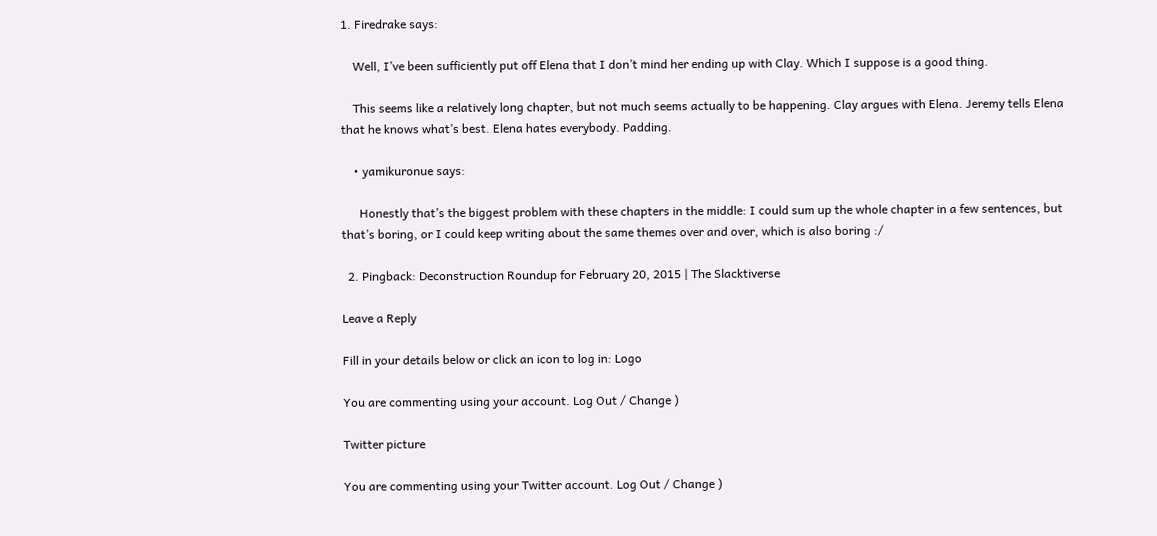1. Firedrake says:

    Well, I’ve been sufficiently put off Elena that I don’t mind her ending up with Clay. Which I suppose is a good thing.

    This seems like a relatively long chapter, but not much seems actually to be happening. Clay argues with Elena. Jeremy tells Elena that he knows what’s best. Elena hates everybody. Padding.

    • yamikuronue says:

      Honestly that’s the biggest problem with these chapters in the middle: I could sum up the whole chapter in a few sentences, but that’s boring, or I could keep writing about the same themes over and over, which is also boring :/

  2. Pingback: Deconstruction Roundup for February 20, 2015 | The Slacktiverse

Leave a Reply

Fill in your details below or click an icon to log in: Logo

You are commenting using your account. Log Out / Change )

Twitter picture

You are commenting using your Twitter account. Log Out / Change )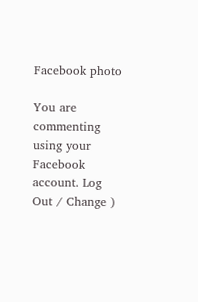Facebook photo

You are commenting using your Facebook account. Log Out / Change )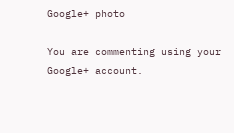Google+ photo

You are commenting using your Google+ account.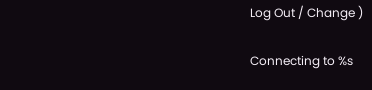Log Out / Change )

Connecting to %s